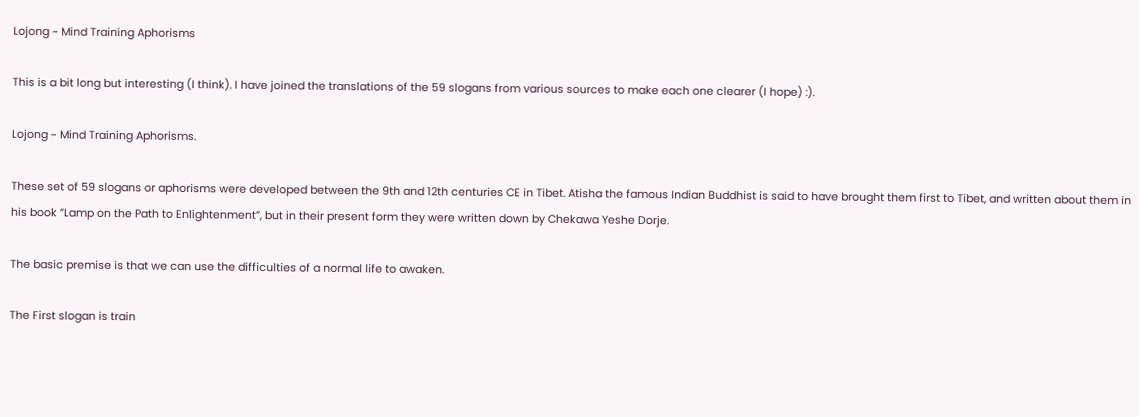Lojong ~ Mind Training Aphorisms

This is a bit long but interesting (I think). I have joined the translations of the 59 slogans from various sources to make each one clearer (I hope) :).

Lojong ~ Mind Training Aphorisms.

These set of 59 slogans or aphorisms were developed between the 9th and 12th centuries CE in Tibet. Atisha the famous Indian Buddhist is said to have brought them first to Tibet, and written about them in his book ”Lamp on the Path to Enlightenment”, but in their present form they were written down by Chekawa Yeshe Dorje.

The basic premise is that we can use the difficulties of a normal life to awaken.

The First slogan is train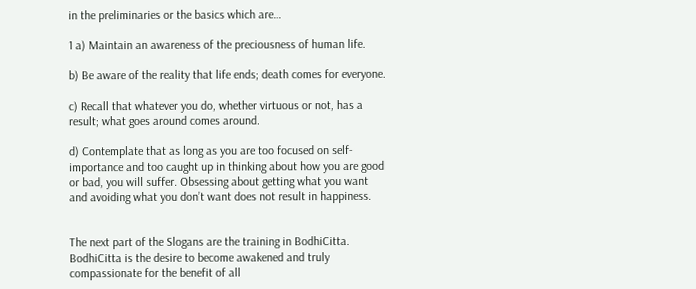in the preliminaries or the basics which are…

1 a) Maintain an awareness of the preciousness of human life.

b) Be aware of the reality that life ends; death comes for everyone.

c) Recall that whatever you do, whether virtuous or not, has a result; what goes around comes around.

d) Contemplate that as long as you are too focused on self-importance and too caught up in thinking about how you are good or bad, you will suffer. Obsessing about getting what you want and avoiding what you don’t want does not result in happiness.


The next part of the Slogans are the training in BodhiCitta. BodhiCitta is the desire to become awakened and truly compassionate for the benefit of all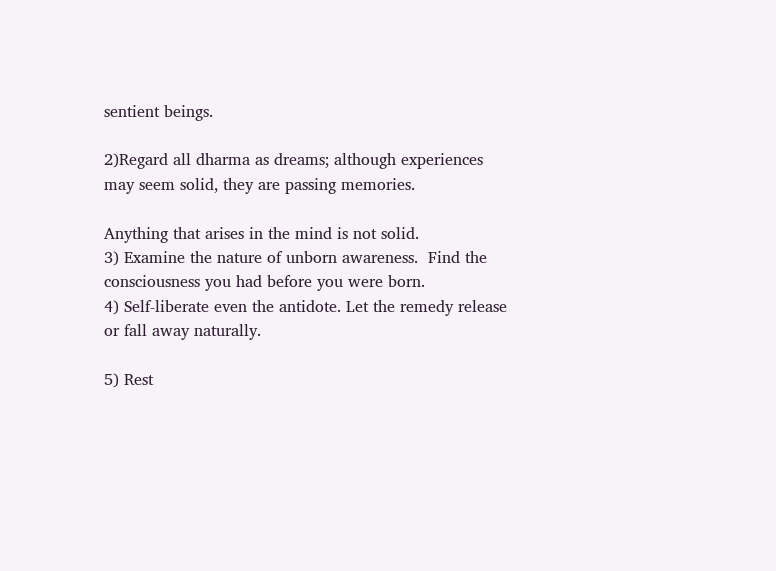sentient beings.

2)Regard all dharma as dreams; although experiences may seem solid, they are passing memories.

Anything that arises in the mind is not solid.
3) Examine the nature of unborn awareness.  Find the consciousness you had before you were born.
4) Self-liberate even the antidote. Let the remedy release or fall away naturally.

5) Rest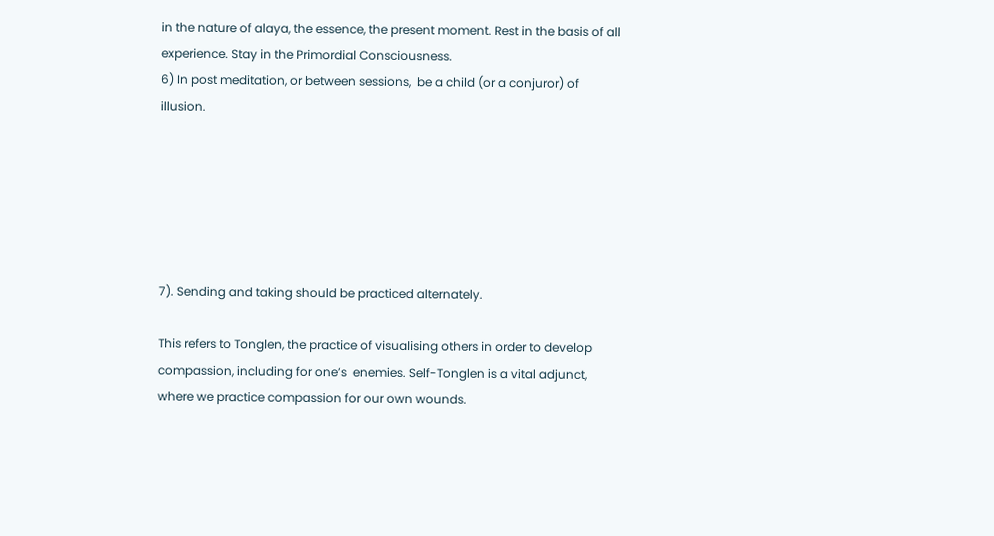in the nature of alaya, the essence, the present moment. Rest in the basis of all experience. Stay in the Primordial Consciousness.
6) In post meditation, or between sessions,  be a child (or a conjuror) of illusion.






7). Sending and taking should be practiced alternately.

This refers to Tonglen, the practice of visualising others in order to develop compassion, including for one’s  enemies. Self-Tonglen is a vital adjunct, where we practice compassion for our own wounds.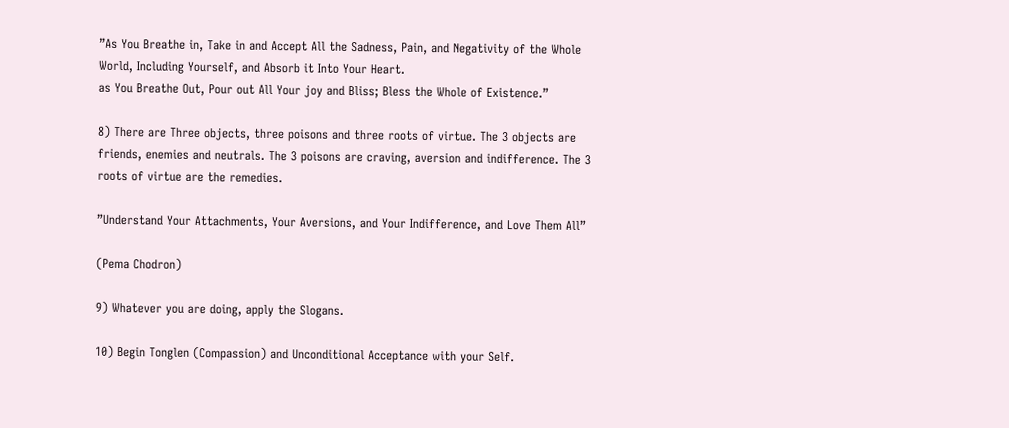”As You Breathe in, Take in and Accept All the Sadness, Pain, and Negativity of the Whole World, Including Yourself, and Absorb it Into Your Heart.
as You Breathe Out, Pour out All Your joy and Bliss; Bless the Whole of Existence.”

8) There are Three objects, three poisons and three roots of virtue. The 3 objects are friends, enemies and neutrals. The 3 poisons are craving, aversion and indifference. The 3 roots of virtue are the remedies.

”Understand Your Attachments, Your Aversions, and Your Indifference, and Love Them All”

(Pema Chodron)

9) Whatever you are doing, apply the Slogans.

10) Begin Tonglen (Compassion) and Unconditional Acceptance with your Self.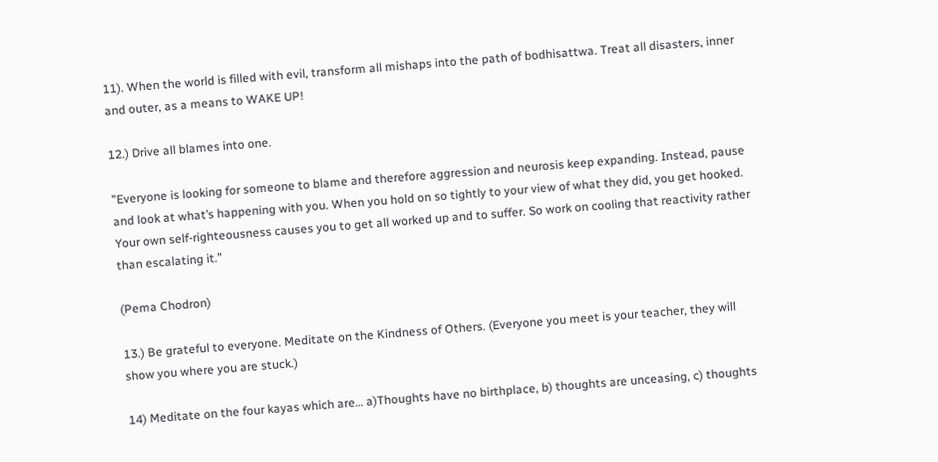11). When the world is filled with evil, transform all mishaps into the path of bodhisattwa. Treat all disasters, inner and outer, as a means to WAKE UP!

12.) Drive all blames into one.

”Everyone is looking for someone to blame and therefore aggression and neurosis keep expanding. Instead, pause and look at what’s happening with you. When you hold on so tightly to your view of what they did, you get hooked. Your own self-righteousness causes you to get all worked up and to suffer. So work on cooling that reactivity rather than escalating it.”

(Pema Chodron)

13.) Be grateful to everyone. Meditate on the Kindness of Others. (Everyone you meet is your teacher, they will show you where you are stuck.)

14) Meditate on the four kayas which are… a)Thoughts have no birthplace, b) thoughts are unceasing, c) thoughts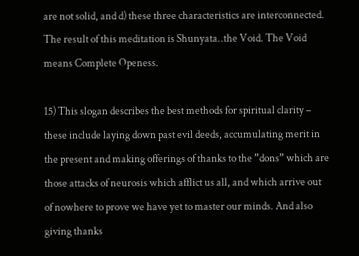are not solid, and d) these three characteristics are interconnected. The result of this meditation is Shunyata..the Void. The Void means Complete Openess.

15) This slogan describes the best methods for spiritual clarity – these include laying down past evil deeds, accumulating merit in the present and making offerings of thanks to the ”dons” which are those attacks of neurosis which afflict us all, and which arrive out of nowhere to prove we have yet to master our minds. And also giving thanks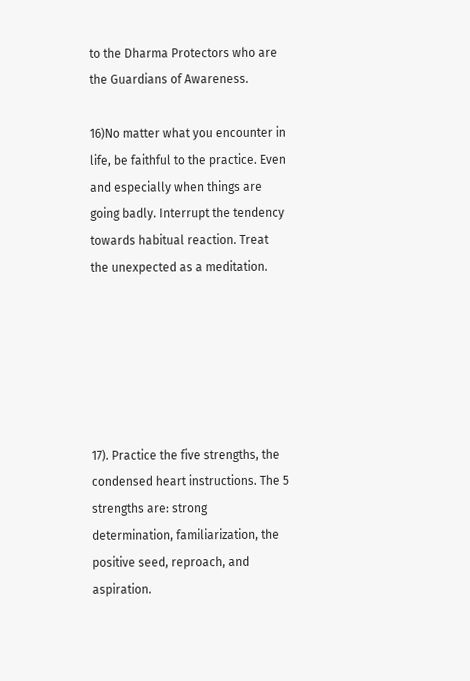to the Dharma Protectors who are the Guardians of Awareness.

16)No matter what you encounter in life, be faithful to the practice. Even and especially when things are going badly. Interrupt the tendency towards habitual reaction. Treat the unexpected as a meditation.






17). Practice the five strengths, the condensed heart instructions. The 5 strengths are: strong determination, familiarization, the positive seed, reproach, and aspiration.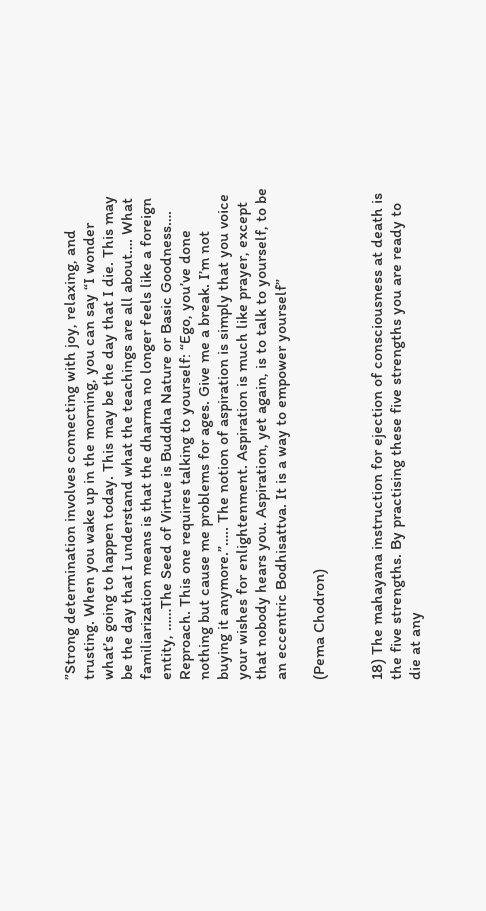”Strong determination involves connecting with joy, relaxing, and trusting. When you wake up in the morning, you can say “I wonder what’s going to happen today. This may be the day that I die. This may be the day that I understand what the teachings are all about…. What familiarization means is that the dharma no longer feels like a foreign entity, ……The Seed of Virtue is Buddha Nature or Basic Goodness….  Reproach. This one requires talking to yourself: “Ego, you’ve done nothing but cause me problems for ages. Give me a break. I’m not buying it anymore.”….. The notion of aspiration is simply that you voice your wishes for enlightenment. Aspiration is much like prayer, except that nobody hears you. Aspiration, yet again, is to talk to yourself, to be an eccentric Bodhisattva. It is a way to empower yourself”

(Pema Chodron)


18) The mahayana instruction for ejection of consciousness at death is the five strengths. By practising these five strengths you are ready to die at any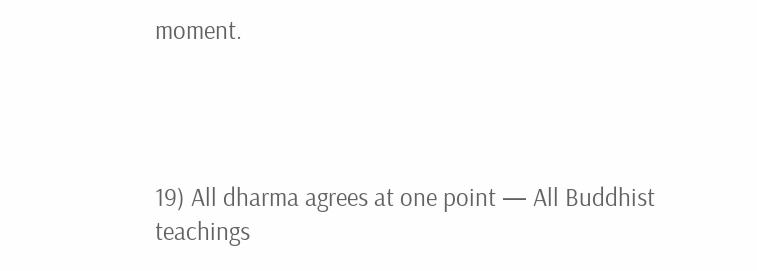moment.




19) All dharma agrees at one point — All Buddhist teachings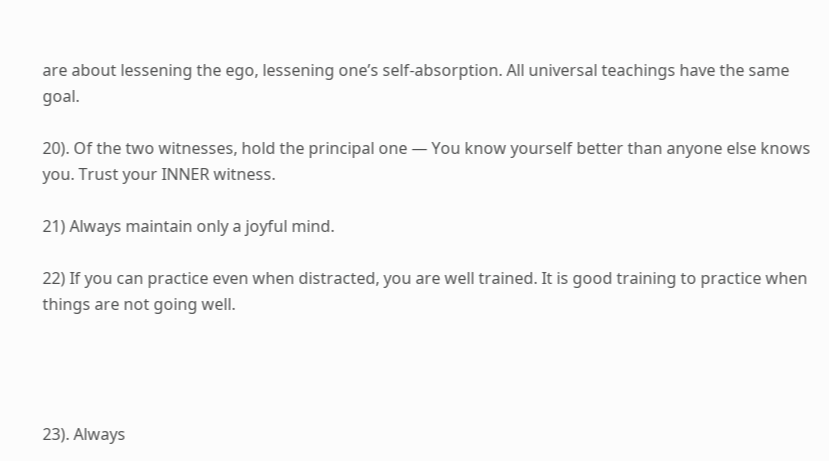are about lessening the ego, lessening one’s self-absorption. All universal teachings have the same goal.

20). Of the two witnesses, hold the principal one — You know yourself better than anyone else knows you. Trust your INNER witness.

21) Always maintain only a joyful mind.

22) If you can practice even when distracted, you are well trained. It is good training to practice when things are not going well.




23). Always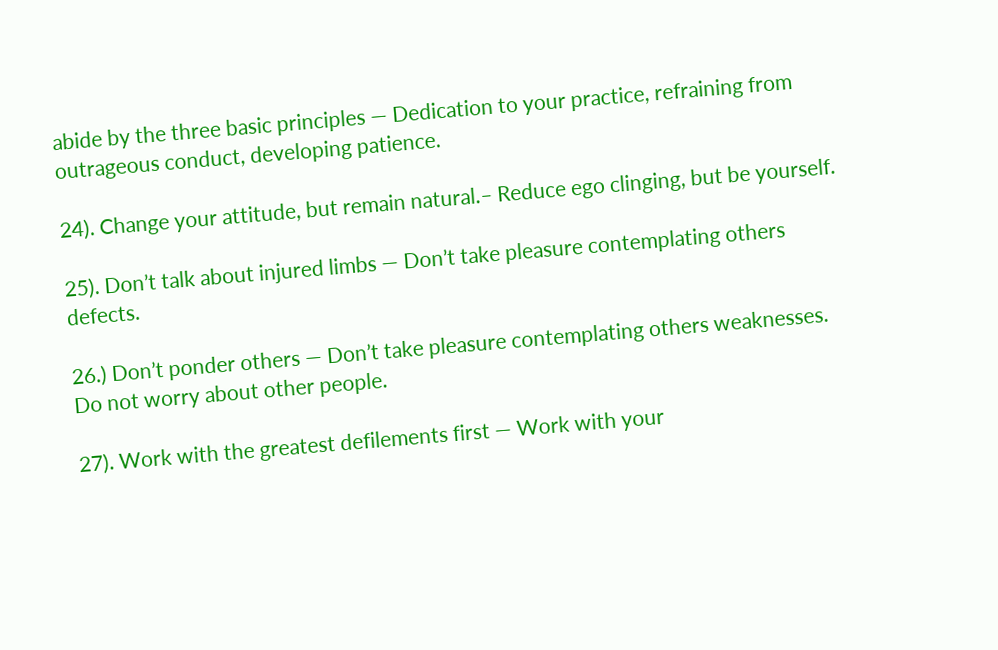abide by the three basic principles — Dedication to your practice, refraining from outrageous conduct, developing patience.

24). Change your attitude, but remain natural.– Reduce ego clinging, but be yourself.

25). Don’t talk about injured limbs — Don’t take pleasure contemplating others defects.

26.) Don’t ponder others — Don’t take pleasure contemplating others weaknesses. Do not worry about other people.

27). Work with the greatest defilements first — Work with your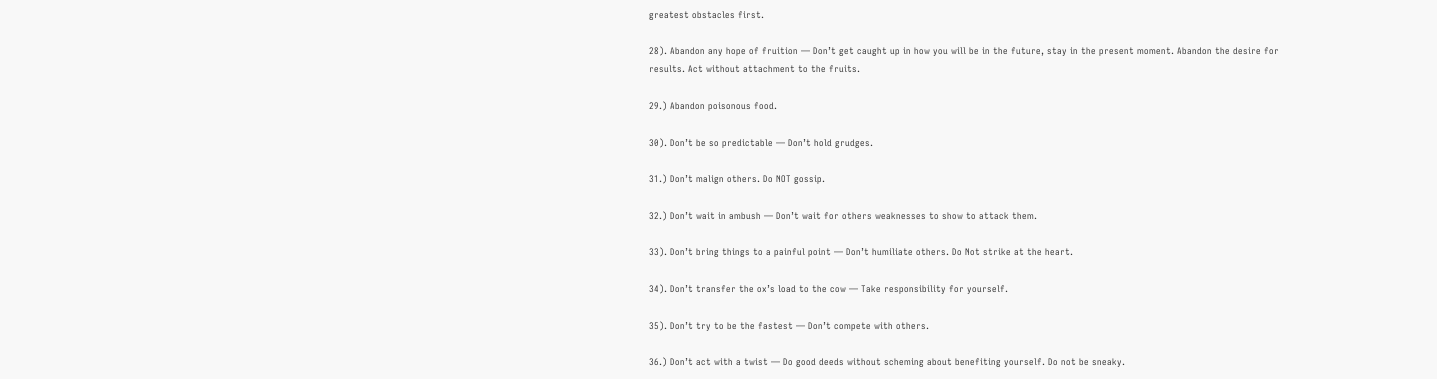greatest obstacles first.

28). Abandon any hope of fruition — Don’t get caught up in how you will be in the future, stay in the present moment. Abandon the desire for results. Act without attachment to the fruits.

29.) Abandon poisonous food.

30). Don’t be so predictable — Don’t hold grudges.

31.) Don’t malign others. Do NOT gossip.

32.) Don’t wait in ambush — Don’t wait for others weaknesses to show to attack them.

33). Don’t bring things to a painful point — Don’t humiliate others. Do Not strike at the heart.

34). Don’t transfer the ox’s load to the cow — Take responsibility for yourself.

35). Don’t try to be the fastest — Don’t compete with others.

36.) Don’t act with a twist — Do good deeds without scheming about benefiting yourself. Do not be sneaky.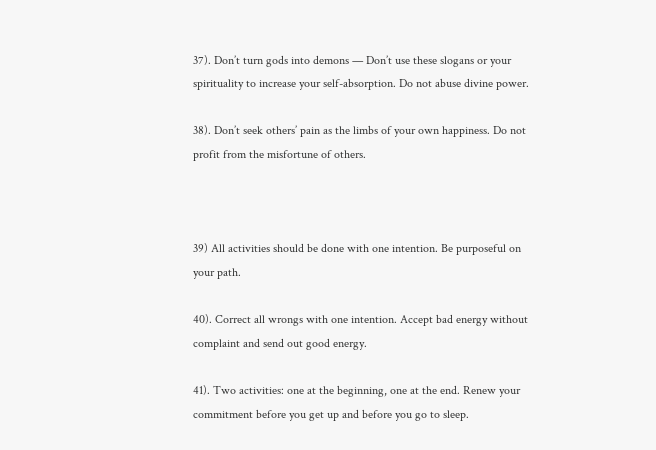37). Don’t turn gods into demons — Don’t use these slogans or your spirituality to increase your self-absorption. Do not abuse divine power.

38). Don’t seek others’ pain as the limbs of your own happiness. Do not profit from the misfortune of others.



39) All activities should be done with one intention. Be purposeful on your path.

40). Correct all wrongs with one intention. Accept bad energy without complaint and send out good energy.

41). Two activities: one at the beginning, one at the end. Renew your commitment before you get up and before you go to sleep.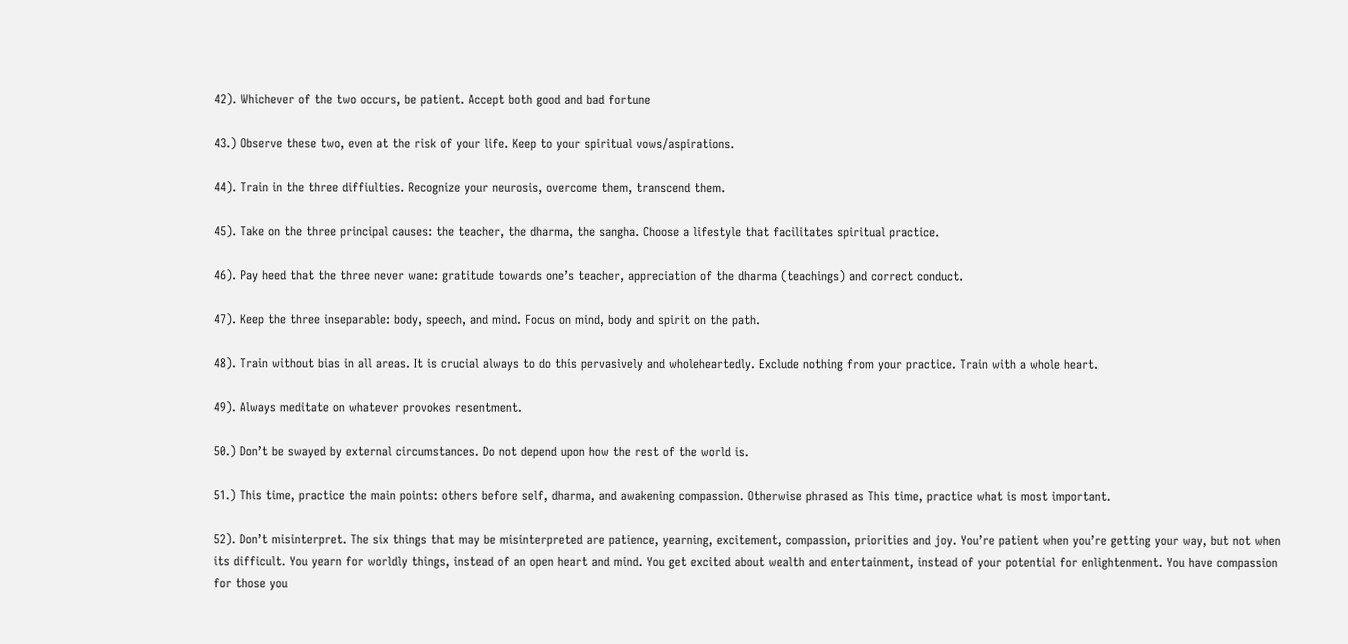42). Whichever of the two occurs, be patient. Accept both good and bad fortune

43.) Observe these two, even at the risk of your life. Keep to your spiritual vows/aspirations.

44). Train in the three diffiulties. Recognize your neurosis, overcome them, transcend them.

45). Take on the three principal causes: the teacher, the dharma, the sangha. Choose a lifestyle that facilitates spiritual practice.

46). Pay heed that the three never wane: gratitude towards one’s teacher, appreciation of the dharma (teachings) and correct conduct.

47). Keep the three inseparable: body, speech, and mind. Focus on mind, body and spirit on the path.

48). Train without bias in all areas. It is crucial always to do this pervasively and wholeheartedly. Exclude nothing from your practice. Train with a whole heart.

49). Always meditate on whatever provokes resentment.

50.) Don’t be swayed by external circumstances. Do not depend upon how the rest of the world is.

51.) This time, practice the main points: others before self, dharma, and awakening compassion. Otherwise phrased as This time, practice what is most important.

52). Don’t misinterpret. The six things that may be misinterpreted are patience, yearning, excitement, compassion, priorities and joy. You’re patient when you’re getting your way, but not when its difficult. You yearn for worldly things, instead of an open heart and mind. You get excited about wealth and entertainment, instead of your potential for enlightenment. You have compassion for those you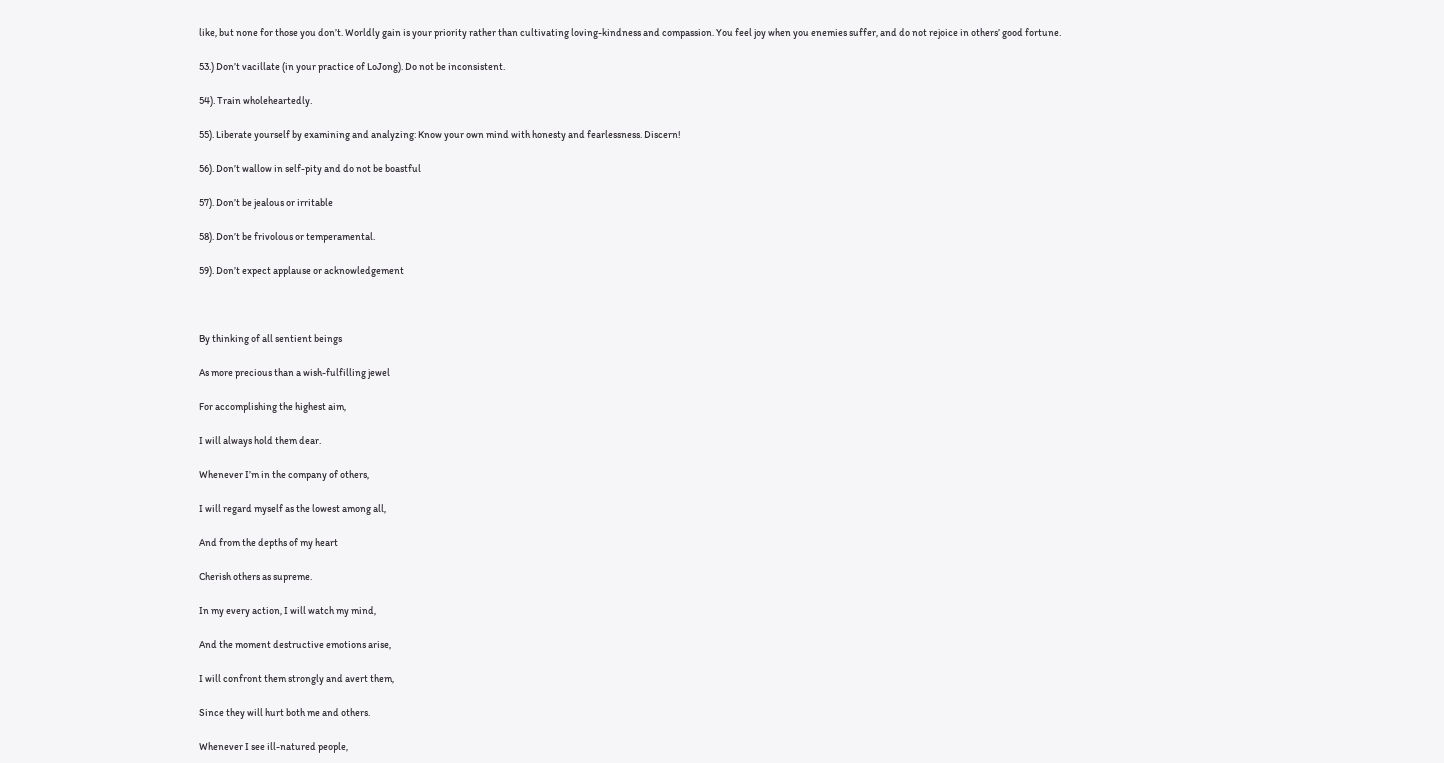like, but none for those you don’t. Worldly gain is your priority rather than cultivating loving-kindness and compassion. You feel joy when you enemies suffer, and do not rejoice in others’ good fortune.

53.) Don’t vacillate (in your practice of LoJong). Do not be inconsistent.

54). Train wholeheartedly.

55). Liberate yourself by examining and analyzing: Know your own mind with honesty and fearlessness. Discern!

56). Don’t wallow in self-pity and do not be boastful

57). Don’t be jealous or irritable

58). Don’t be frivolous or temperamental.

59). Don’t expect applause or acknowledgement



By thinking of all sentient beings

As more precious than a wish-fulfilling jewel

For accomplishing the highest aim,

I will always hold them dear.

Whenever I’m in the company of others,

I will regard myself as the lowest among all,

And from the depths of my heart

Cherish others as supreme.

In my every action, I will watch my mind,

And the moment destructive emotions arise,

I will confront them strongly and avert them,

Since they will hurt both me and others.

Whenever I see ill-natured people,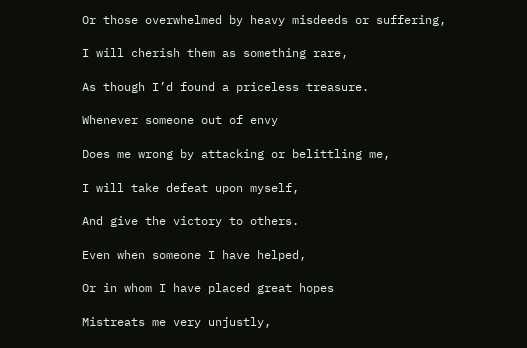Or those overwhelmed by heavy misdeeds or suffering,

I will cherish them as something rare,

As though I’d found a priceless treasure.

Whenever someone out of envy

Does me wrong by attacking or belittling me,

I will take defeat upon myself,

And give the victory to others.

Even when someone I have helped,

Or in whom I have placed great hopes

Mistreats me very unjustly,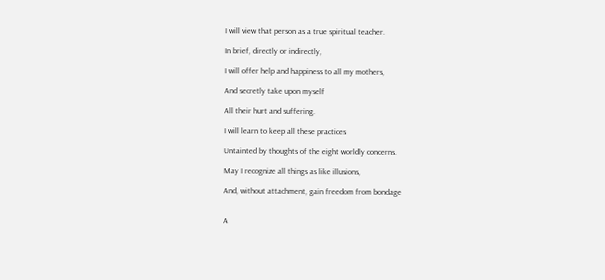I will view that person as a true spiritual teacher.

In brief, directly or indirectly,

I will offer help and happiness to all my mothers,

And secretly take upon myself

All their hurt and suffering.

I will learn to keep all these practices

Untainted by thoughts of the eight worldly concerns.

May I recognize all things as like illusions,

And, without attachment, gain freedom from bondage


A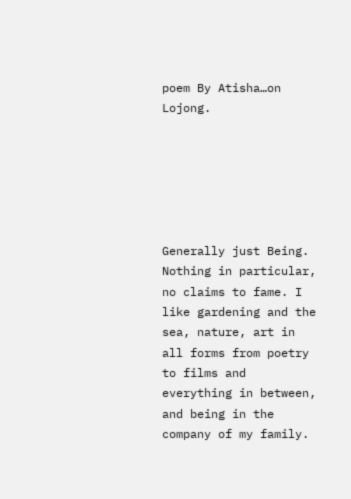poem By Atisha…on Lojong.






Generally just Being. Nothing in particular, no claims to fame. I like gardening and the sea, nature, art in all forms from poetry to films and everything in between, and being in the company of my family.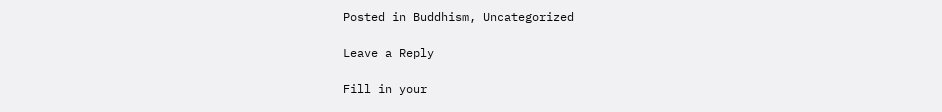Posted in Buddhism, Uncategorized

Leave a Reply

Fill in your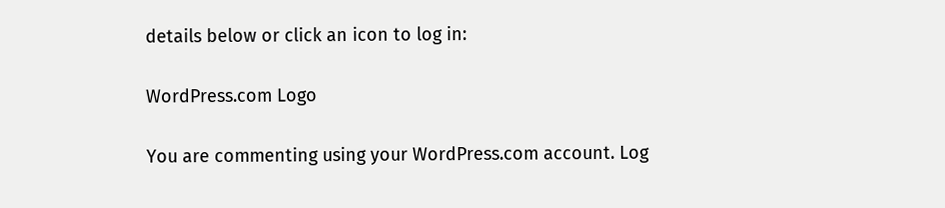details below or click an icon to log in:

WordPress.com Logo

You are commenting using your WordPress.com account. Log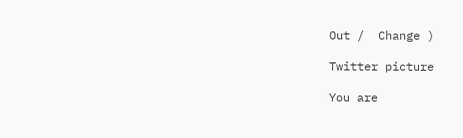Out /  Change )

Twitter picture

You are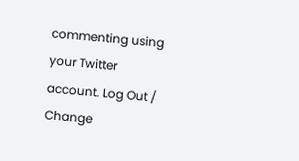commenting using your Twitter account. Log Out /  Change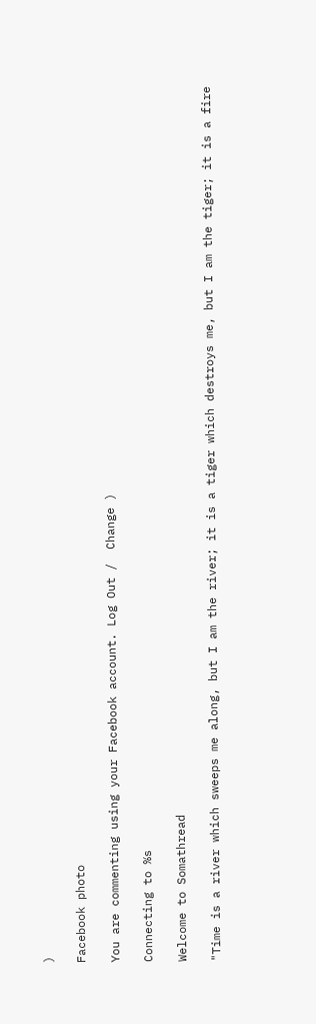)

Facebook photo

You are commenting using your Facebook account. Log Out /  Change )

Connecting to %s

Welcome to Somathread

"Time is a river which sweeps me along, but I am the river; it is a tiger which destroys me, but I am the tiger; it is a fire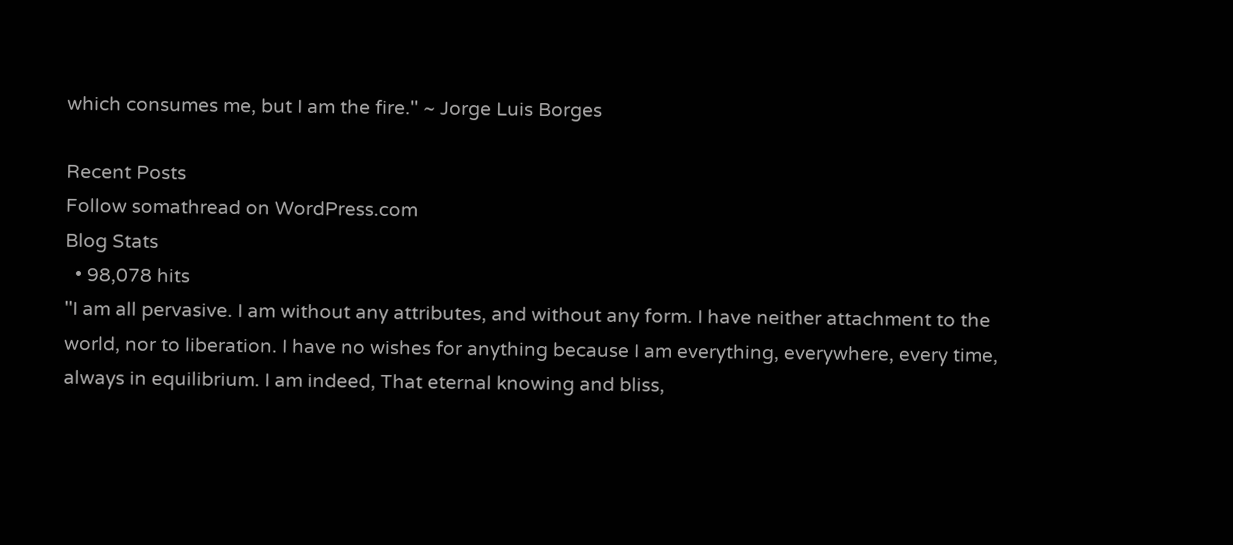which consumes me, but I am the fire.'' ~ Jorge Luis Borges

Recent Posts
Follow somathread on WordPress.com
Blog Stats
  • 98,078 hits
''I am all pervasive. I am without any attributes, and without any form. I have neither attachment to the world, nor to liberation. I have no wishes for anything because I am everything, everywhere, every time, always in equilibrium. I am indeed, That eternal knowing and bliss,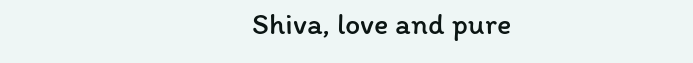Shiva, love and pure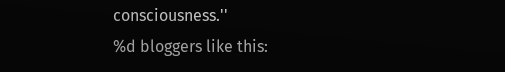consciousness.''
%d bloggers like this: